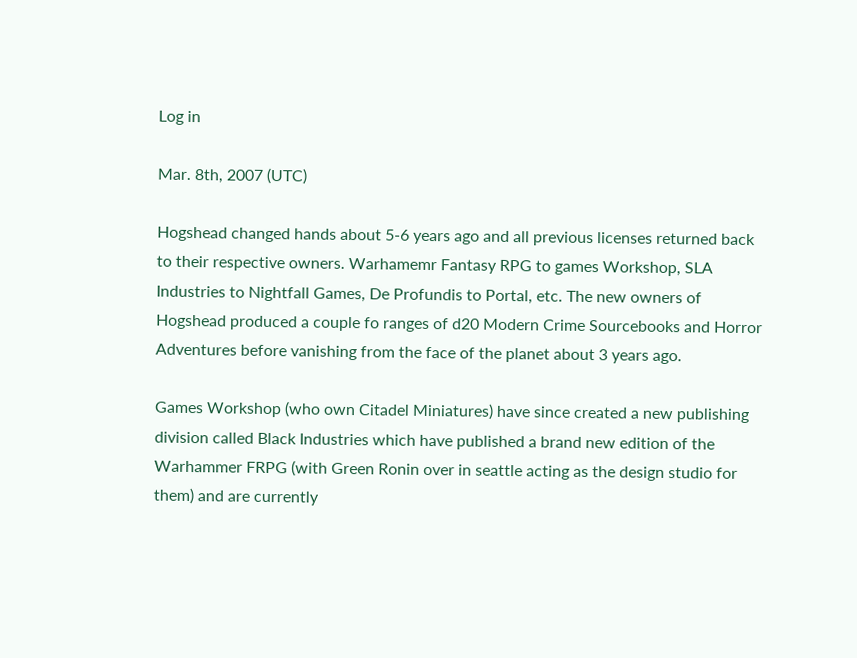Log in

Mar. 8th, 2007 (UTC)

Hogshead changed hands about 5-6 years ago and all previous licenses returned back to their respective owners. Warhamemr Fantasy RPG to games Workshop, SLA Industries to Nightfall Games, De Profundis to Portal, etc. The new owners of Hogshead produced a couple fo ranges of d20 Modern Crime Sourcebooks and Horror Adventures before vanishing from the face of the planet about 3 years ago.

Games Workshop (who own Citadel Miniatures) have since created a new publishing division called Black Industries which have published a brand new edition of the Warhammer FRPG (with Green Ronin over in seattle acting as the design studio for them) and are currently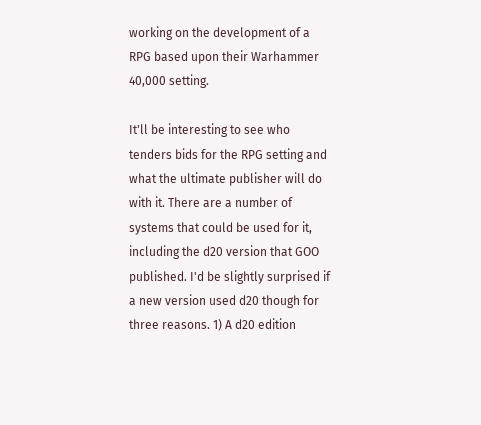working on the development of a RPG based upon their Warhammer 40,000 setting.

It'll be interesting to see who tenders bids for the RPG setting and what the ultimate publisher will do with it. There are a number of systems that could be used for it, including the d20 version that GOO published. I'd be slightly surprised if a new version used d20 though for three reasons. 1) A d20 edition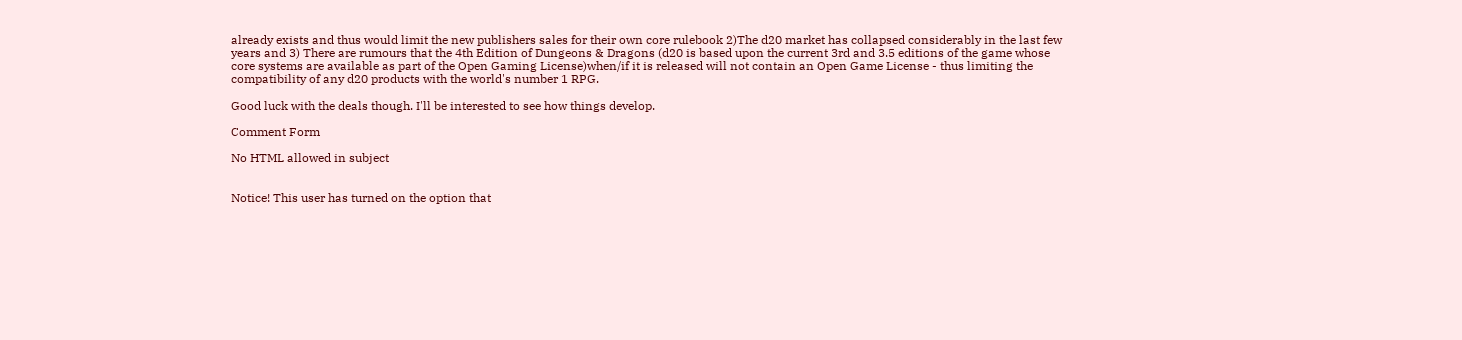already exists and thus would limit the new publishers sales for their own core rulebook 2)The d20 market has collapsed considerably in the last few years and 3) There are rumours that the 4th Edition of Dungeons & Dragons (d20 is based upon the current 3rd and 3.5 editions of the game whose core systems are available as part of the Open Gaming License)when/if it is released will not contain an Open Game License - thus limiting the compatibility of any d20 products with the world's number 1 RPG.

Good luck with the deals though. I'll be interested to see how things develop.

Comment Form

No HTML allowed in subject


Notice! This user has turned on the option that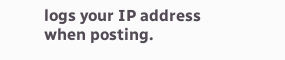logs your IP address when posting.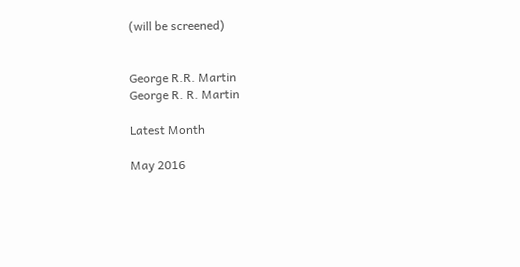(will be screened)


George R.R. Martin
George R. R. Martin

Latest Month

May 2016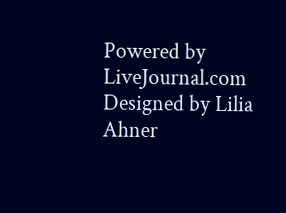Powered by LiveJournal.com
Designed by Lilia Ahner